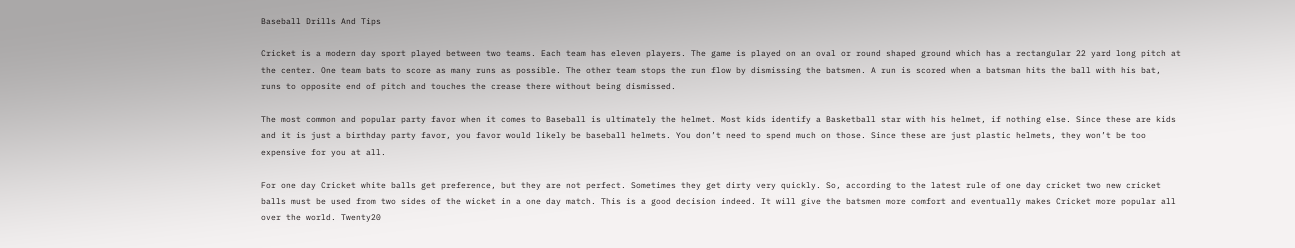Baseball Drills And Tips

Cricket is a modern day sport played between two teams. Each team has eleven players. The game is played on an oval or round shaped ground which has a rectangular 22 yard long pitch at the center. One team bats to score as many runs as possible. The other team stops the run flow by dismissing the batsmen. A run is scored when a batsman hits the ball with his bat, runs to opposite end of pitch and touches the crease there without being dismissed.

The most common and popular party favor when it comes to Baseball is ultimately the helmet. Most kids identify a Basketball star with his helmet, if nothing else. Since these are kids and it is just a birthday party favor, you favor would likely be baseball helmets. You don’t need to spend much on those. Since these are just plastic helmets, they won’t be too expensive for you at all.

For one day Cricket white balls get preference, but they are not perfect. Sometimes they get dirty very quickly. So, according to the latest rule of one day cricket two new cricket balls must be used from two sides of the wicket in a one day match. This is a good decision indeed. It will give the batsmen more comfort and eventually makes Cricket more popular all over the world. Twenty20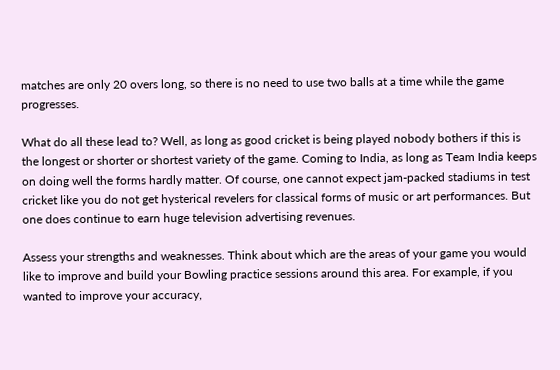matches are only 20 overs long, so there is no need to use two balls at a time while the game progresses.

What do all these lead to? Well, as long as good cricket is being played nobody bothers if this is the longest or shorter or shortest variety of the game. Coming to India, as long as Team India keeps on doing well the forms hardly matter. Of course, one cannot expect jam-packed stadiums in test cricket like you do not get hysterical revelers for classical forms of music or art performances. But one does continue to earn huge television advertising revenues.

Assess your strengths and weaknesses. Think about which are the areas of your game you would like to improve and build your Bowling practice sessions around this area. For example, if you wanted to improve your accuracy,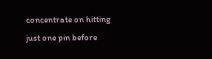concentrate on hitting just one pin before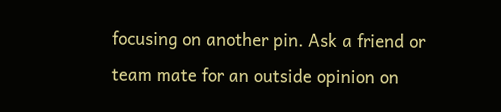focusing on another pin. Ask a friend or team mate for an outside opinion on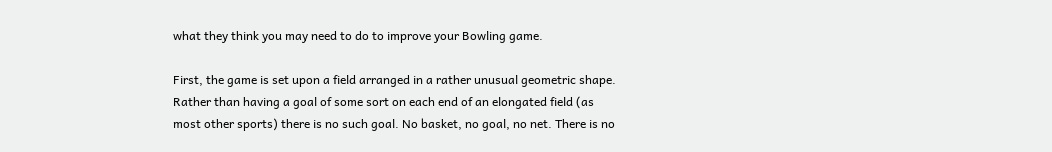what they think you may need to do to improve your Bowling game.

First, the game is set upon a field arranged in a rather unusual geometric shape. Rather than having a goal of some sort on each end of an elongated field (as most other sports) there is no such goal. No basket, no goal, no net. There is no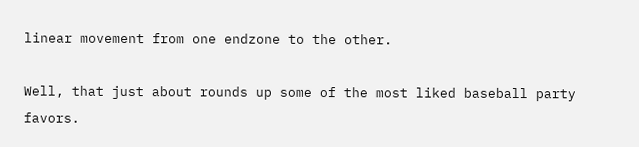linear movement from one endzone to the other.

Well, that just about rounds up some of the most liked baseball party favors.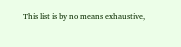This list is by no means exhaustive,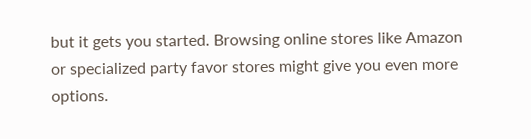but it gets you started. Browsing online stores like Amazon or specialized party favor stores might give you even more options.